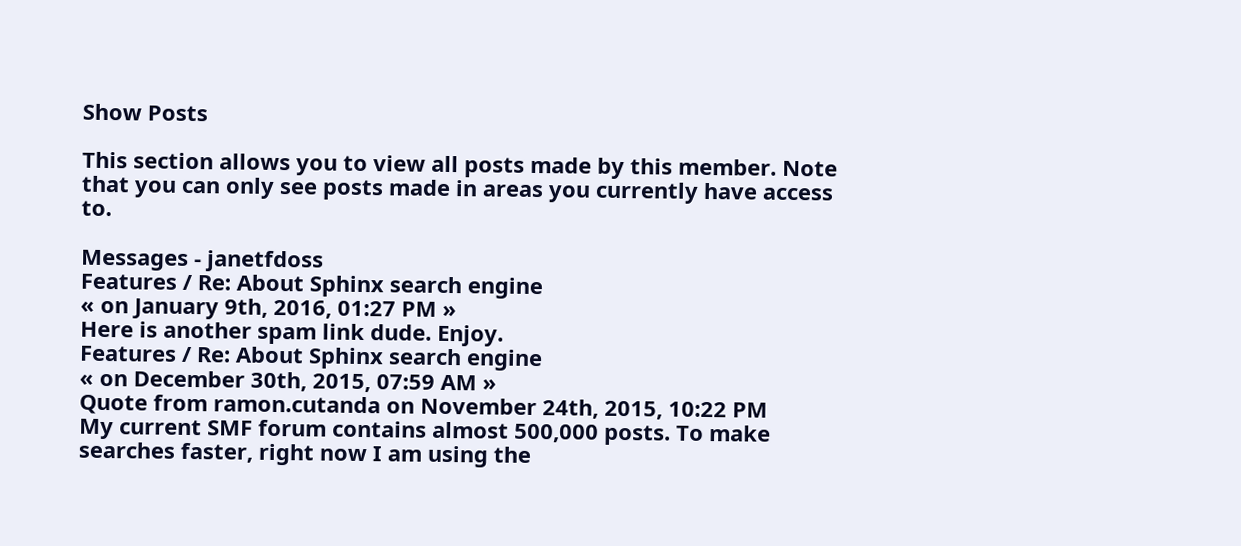Show Posts

This section allows you to view all posts made by this member. Note that you can only see posts made in areas you currently have access to.

Messages - janetfdoss
Features / Re: About Sphinx search engine
« on January 9th, 2016, 01:27 PM »
Here is another spam link dude. Enjoy.
Features / Re: About Sphinx search engine
« on December 30th, 2015, 07:59 AM »
Quote from ramon.cutanda on November 24th, 2015, 10:22 PM
My current SMF forum contains almost 500,000 posts. To make searches faster, right now I am using the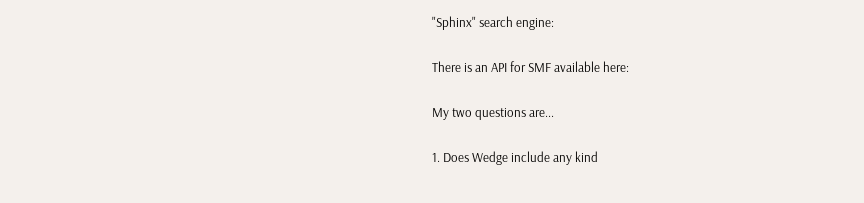"Sphinx" search engine:

There is an API for SMF available here:

My two questions are...

1. Does Wedge include any kind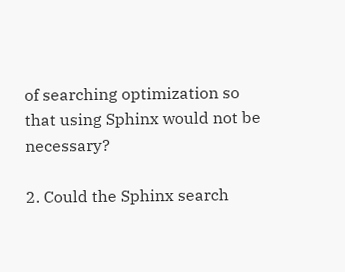of searching optimization so that using Sphinx would not be necessary?

2. Could the Sphinx search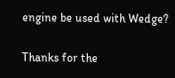engine be used with Wedge?

Thanks for the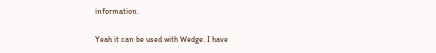information.

Yeah it can be used with Wedge. I have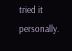tried it personally.